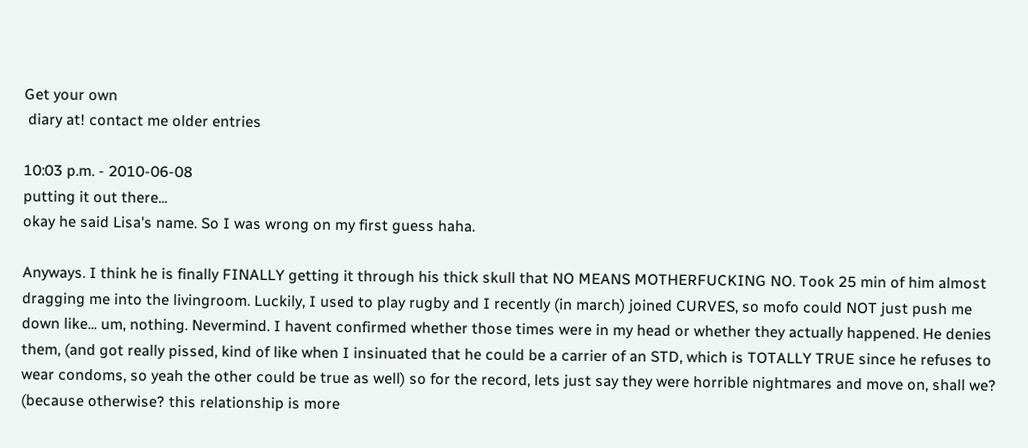Get your own
 diary at! contact me older entries

10:03 p.m. - 2010-06-08
putting it out there...
okay he said Lisa's name. So I was wrong on my first guess haha.

Anyways. I think he is finally FINALLY getting it through his thick skull that NO MEANS MOTHERFUCKING NO. Took 25 min of him almost dragging me into the livingroom. Luckily, I used to play rugby and I recently (in march) joined CURVES, so mofo could NOT just push me down like... um, nothing. Nevermind. I havent confirmed whether those times were in my head or whether they actually happened. He denies them, (and got really pissed, kind of like when I insinuated that he could be a carrier of an STD, which is TOTALLY TRUE since he refuses to wear condoms, so yeah the other could be true as well) so for the record, lets just say they were horrible nightmares and move on, shall we? (because otherwise? this relationship is more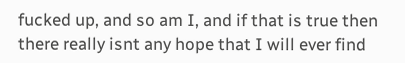fucked up, and so am I, and if that is true then there really isnt any hope that I will ever find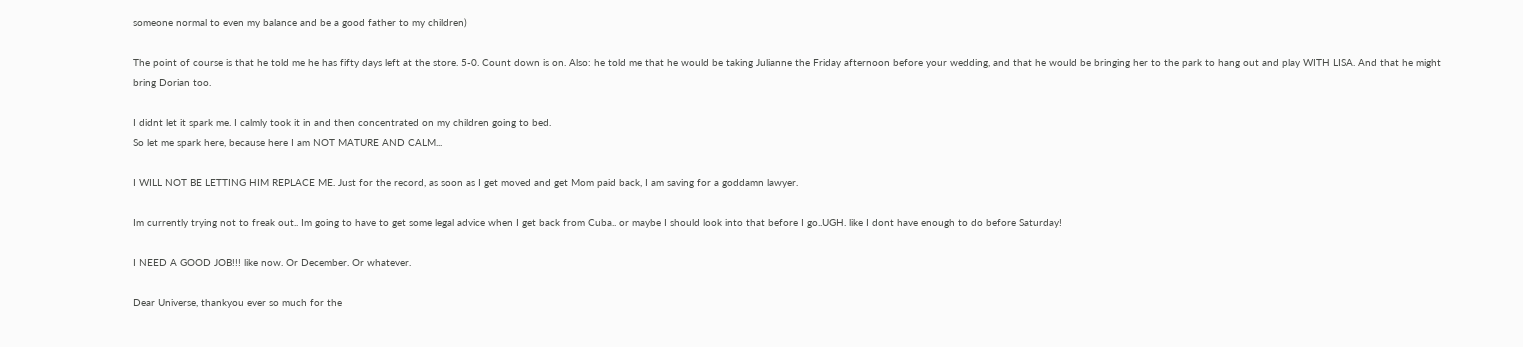someone normal to even my balance and be a good father to my children)

The point of course is that he told me he has fifty days left at the store. 5-0. Count down is on. Also: he told me that he would be taking Julianne the Friday afternoon before your wedding, and that he would be bringing her to the park to hang out and play WITH LISA. And that he might bring Dorian too.

I didnt let it spark me. I calmly took it in and then concentrated on my children going to bed.
So let me spark here, because here I am NOT MATURE AND CALM...

I WILL NOT BE LETTING HIM REPLACE ME. Just for the record, as soon as I get moved and get Mom paid back, I am saving for a goddamn lawyer.

Im currently trying not to freak out.. Im going to have to get some legal advice when I get back from Cuba.. or maybe I should look into that before I go..UGH. like I dont have enough to do before Saturday!

I NEED A GOOD JOB!!! like now. Or December. Or whatever.

Dear Universe, thankyou ever so much for the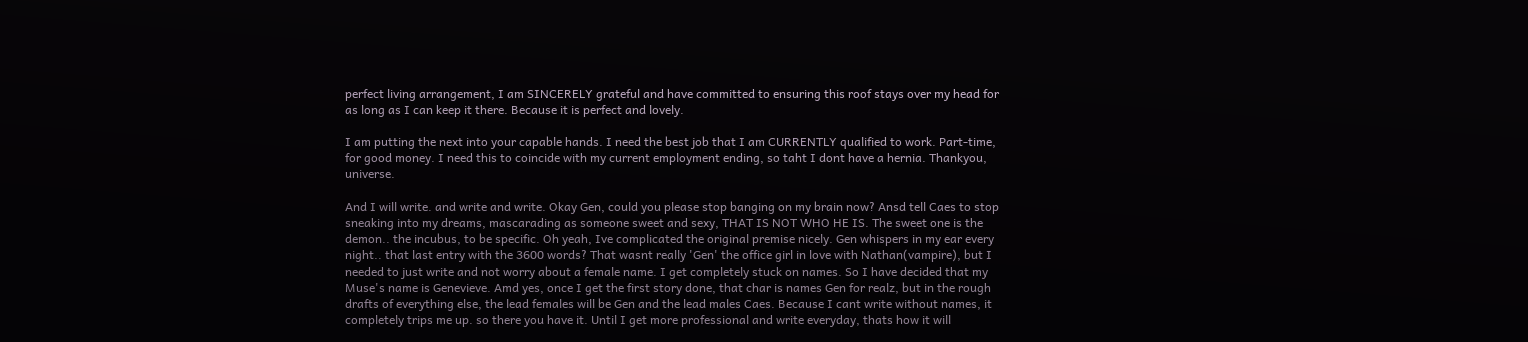perfect living arrangement, I am SINCERELY grateful and have committed to ensuring this roof stays over my head for as long as I can keep it there. Because it is perfect and lovely.

I am putting the next into your capable hands. I need the best job that I am CURRENTLY qualified to work. Part-time, for good money. I need this to coincide with my current employment ending, so taht I dont have a hernia. Thankyou, universe.

And I will write. and write and write. Okay Gen, could you please stop banging on my brain now? Ansd tell Caes to stop sneaking into my dreams, mascarading as someone sweet and sexy, THAT IS NOT WHO HE IS. The sweet one is the demon.. the incubus, to be specific. Oh yeah, Ive complicated the original premise nicely. Gen whispers in my ear every night.. that last entry with the 3600 words? That wasnt really 'Gen' the office girl in love with Nathan(vampire), but I needed to just write and not worry about a female name. I get completely stuck on names. So I have decided that my Muse's name is Genevieve. Amd yes, once I get the first story done, that char is names Gen for realz, but in the rough drafts of everything else, the lead females will be Gen and the lead males Caes. Because I cant write without names, it completely trips me up. so there you have it. Until I get more professional and write everyday, thats how it will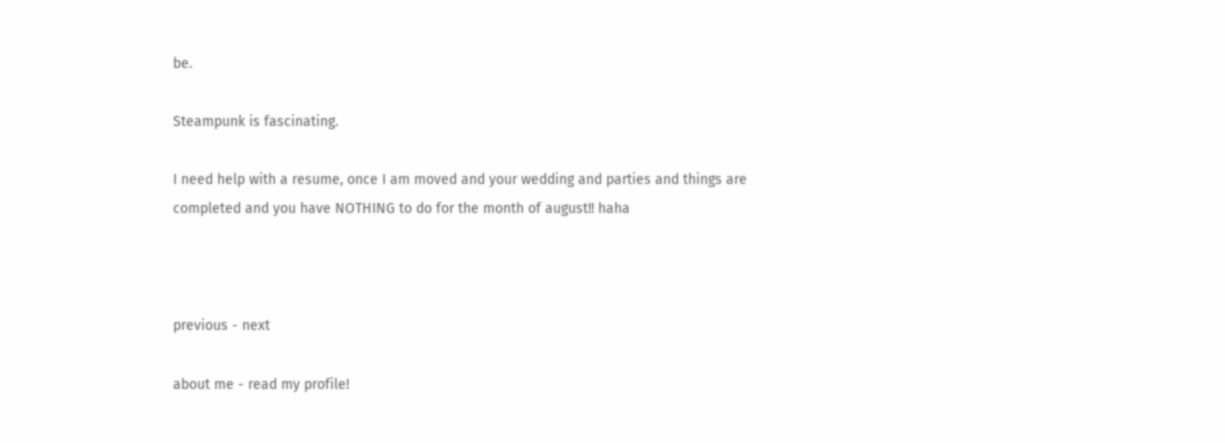be.

Steampunk is fascinating.

I need help with a resume, once I am moved and your wedding and parties and things are completed and you have NOTHING to do for the month of august!! haha



previous - next

about me - read my profile!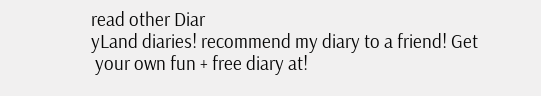read other Diar
yLand diaries! recommend my diary to a friend! Get
 your own fun + free diary at!